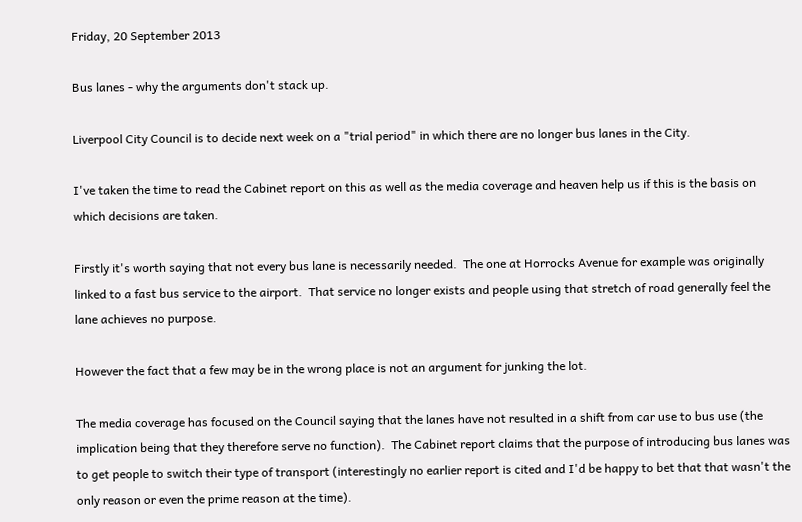Friday, 20 September 2013

Bus lanes - why the arguments don't stack up.

Liverpool City Council is to decide next week on a "trial period" in which there are no longer bus lanes in the City.

I've taken the time to read the Cabinet report on this as well as the media coverage and heaven help us if this is the basis on which decisions are taken.

Firstly it's worth saying that not every bus lane is necessarily needed.  The one at Horrocks Avenue for example was originally linked to a fast bus service to the airport.  That service no longer exists and people using that stretch of road generally feel the lane achieves no purpose.

However the fact that a few may be in the wrong place is not an argument for junking the lot.

The media coverage has focused on the Council saying that the lanes have not resulted in a shift from car use to bus use (the implication being that they therefore serve no function).  The Cabinet report claims that the purpose of introducing bus lanes was to get people to switch their type of transport (interestingly no earlier report is cited and I'd be happy to bet that that wasn't the only reason or even the prime reason at the time).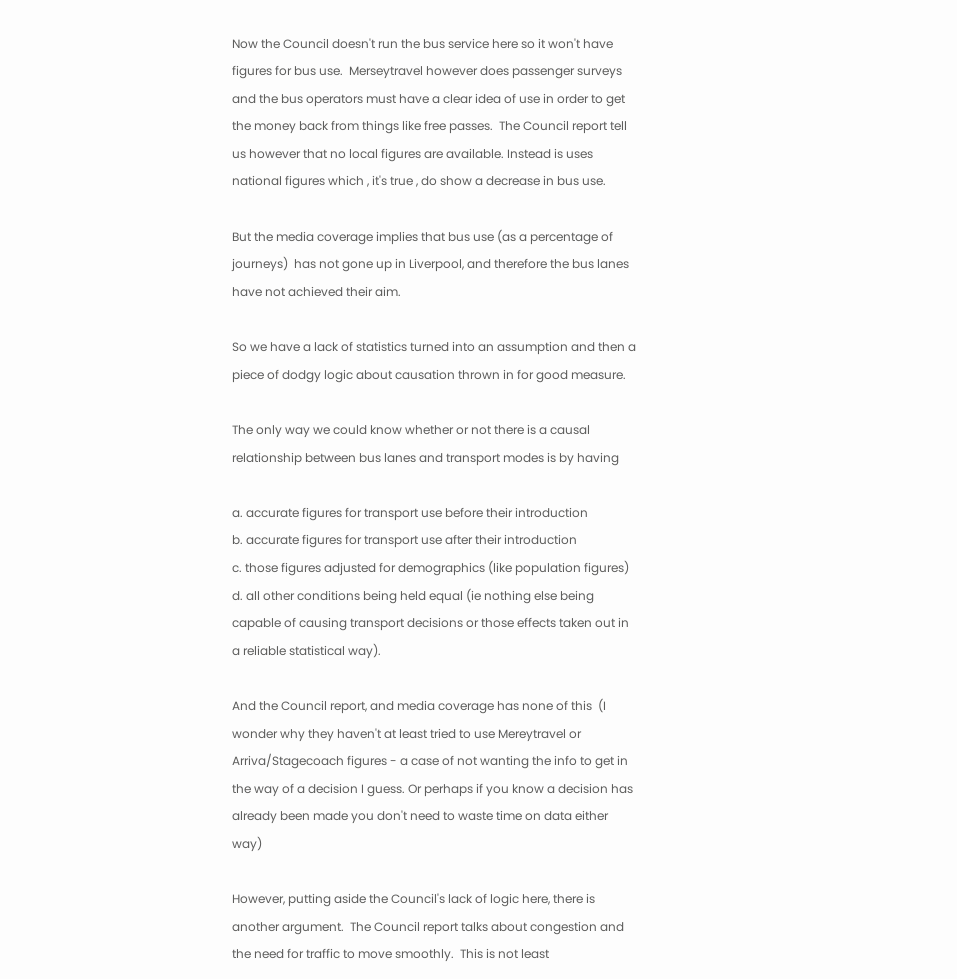Now the Council doesn't run the bus service here so it won't have figures for bus use.  Merseytravel however does passenger surveys and the bus operators must have a clear idea of use in order to get the money back from things like free passes.  The Council report tell us however that no local figures are available. Instead is uses national figures which , it's true , do show a decrease in bus use.

But the media coverage implies that bus use (as a percentage of journeys)  has not gone up in Liverpool, and therefore the bus lanes have not achieved their aim.

So we have a lack of statistics turned into an assumption and then a piece of dodgy logic about causation thrown in for good measure.

The only way we could know whether or not there is a causal relationship between bus lanes and transport modes is by having

a. accurate figures for transport use before their introduction
b. accurate figures for transport use after their introduction
c. those figures adjusted for demographics (like population figures)
d. all other conditions being held equal (ie nothing else being capable of causing transport decisions or those effects taken out in a reliable statistical way).

And the Council report, and media coverage has none of this  (I wonder why they haven't at least tried to use Mereytravel or Arriva/Stagecoach figures - a case of not wanting the info to get in the way of a decision I guess. Or perhaps if you know a decision has already been made you don't need to waste time on data either way)

However, putting aside the Council's lack of logic here, there is another argument.  The Council report talks about congestion and the need for traffic to move smoothly.  This is not least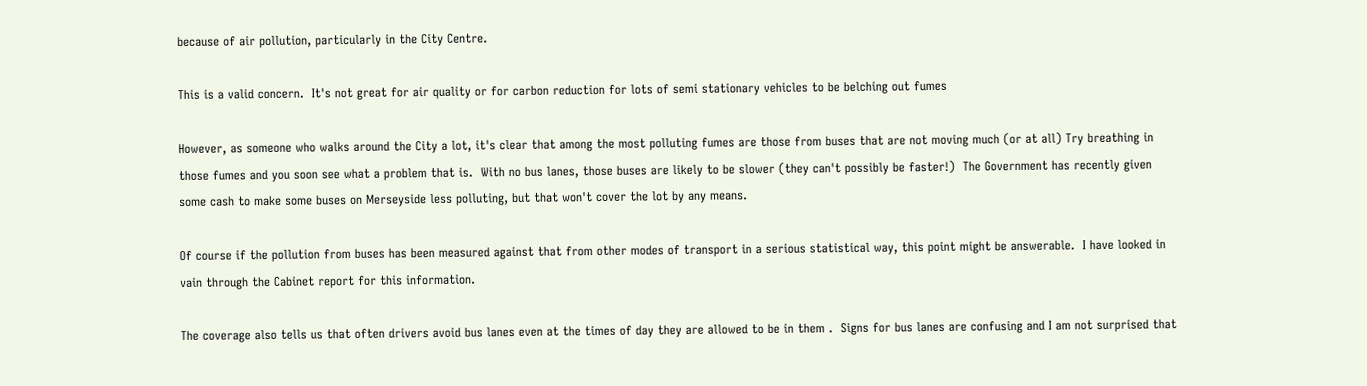because of air pollution, particularly in the City Centre.

This is a valid concern.  It's not great for air quality or for carbon reduction for lots of semi stationary vehicles to be belching out fumes

However, as someone who walks around the City a lot, it's clear that among the most polluting fumes are those from buses that are not moving much (or at all) Try breathing in those fumes and you soon see what a problem that is.  With no bus lanes, those buses are likely to be slower (they can't possibly be faster!)  The Government has recently given some cash to make some buses on Merseyside less polluting, but that won't cover the lot by any means.

Of course if the pollution from buses has been measured against that from other modes of transport in a serious statistical way, this point might be answerable.  I have looked in vain through the Cabinet report for this information.

The coverage also tells us that often drivers avoid bus lanes even at the times of day they are allowed to be in them .  Signs for bus lanes are confusing and I am not surprised that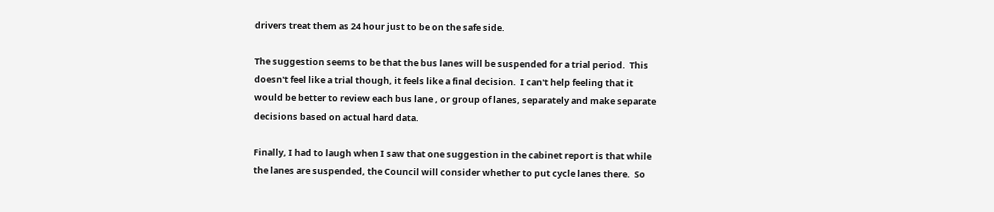drivers treat them as 24 hour just to be on the safe side.

The suggestion seems to be that the bus lanes will be suspended for a trial period.  This doesn't feel like a trial though, it feels like a final decision.  I can't help feeling that it would be better to review each bus lane , or group of lanes, separately and make separate decisions based on actual hard data.

Finally, I had to laugh when I saw that one suggestion in the cabinet report is that while the lanes are suspended, the Council will consider whether to put cycle lanes there.  So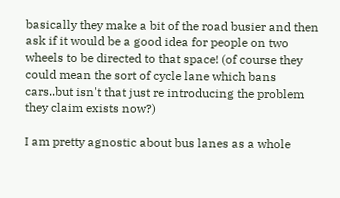basically they make a bit of the road busier and then ask if it would be a good idea for people on two wheels to be directed to that space! (of course they could mean the sort of cycle lane which bans cars..but isn't that just re introducing the problem they claim exists now?)

I am pretty agnostic about bus lanes as a whole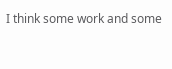I think some work and some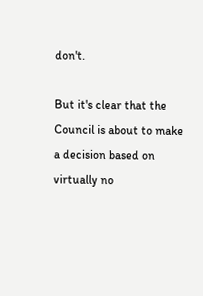don't.

But it's clear that the Council is about to make a decision based on virtually no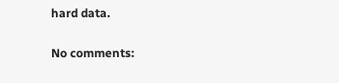hard data.

No comments: